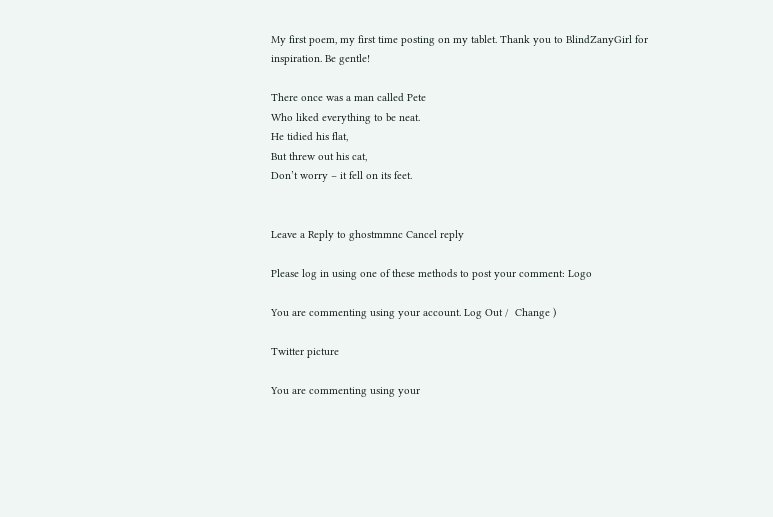My first poem, my first time posting on my tablet. Thank you to BlindZanyGirl for inspiration. Be gentle!

There once was a man called Pete
Who liked everything to be neat.
He tidied his flat,
But threw out his cat,
Don’t worry – it fell on its feet.


Leave a Reply to ghostmmnc Cancel reply

Please log in using one of these methods to post your comment: Logo

You are commenting using your account. Log Out /  Change )

Twitter picture

You are commenting using your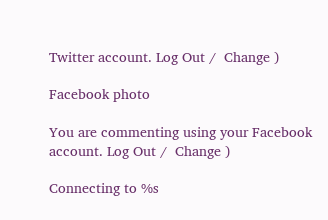Twitter account. Log Out /  Change )

Facebook photo

You are commenting using your Facebook account. Log Out /  Change )

Connecting to %s